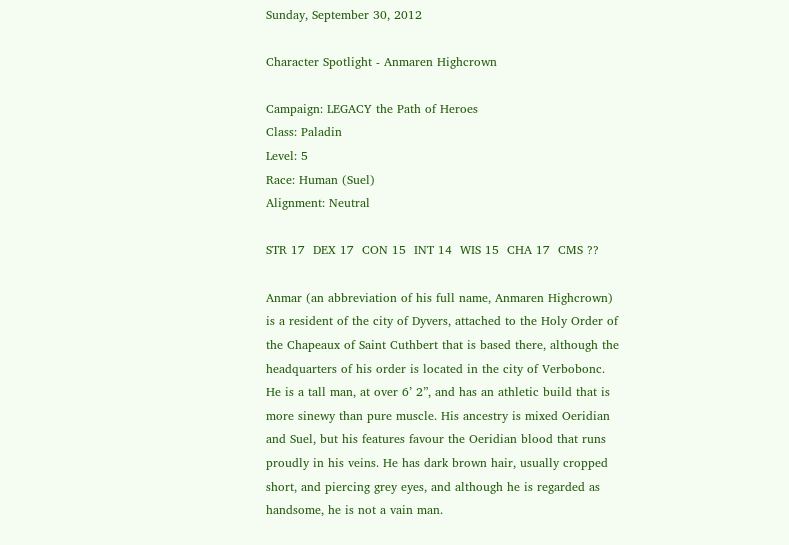Sunday, September 30, 2012

Character Spotlight - Anmaren Highcrown

Campaign: LEGACY the Path of Heroes
Class: Paladin
Level: 5
Race: Human (Suel)
Alignment: Neutral

STR 17  DEX 17  CON 15  INT 14  WIS 15  CHA 17  CMS ??

Anmar (an abbreviation of his full name, Anmaren Highcrown) is a resident of the city of Dyvers, attached to the Holy Order of the Chapeaux of Saint Cuthbert that is based there, although the headquarters of his order is located in the city of Verbobonc. He is a tall man, at over 6’ 2”, and has an athletic build that is more sinewy than pure muscle. His ancestry is mixed Oeridian and Suel, but his features favour the Oeridian blood that runs proudly in his veins. He has dark brown hair, usually cropped short, and piercing grey eyes, and although he is regarded as handsome, he is not a vain man.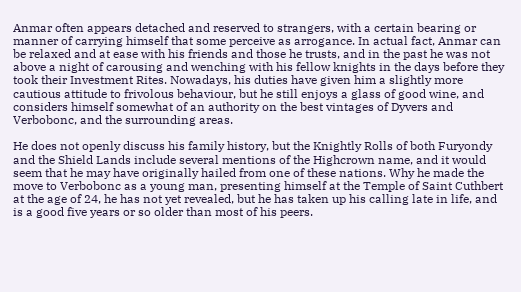Anmar often appears detached and reserved to strangers, with a certain bearing or manner of carrying himself that some perceive as arrogance. In actual fact, Anmar can be relaxed and at ease with his friends and those he trusts, and in the past he was not above a night of carousing and wenching with his fellow knights in the days before they took their Investment Rites. Nowadays, his duties have given him a slightly more cautious attitude to frivolous behaviour, but he still enjoys a glass of good wine, and considers himself somewhat of an authority on the best vintages of Dyvers and Verbobonc, and the surrounding areas.

He does not openly discuss his family history, but the Knightly Rolls of both Furyondy and the Shield Lands include several mentions of the Highcrown name, and it would seem that he may have originally hailed from one of these nations. Why he made the move to Verbobonc as a young man, presenting himself at the Temple of Saint Cuthbert at the age of 24, he has not yet revealed, but he has taken up his calling late in life, and is a good five years or so older than most of his peers.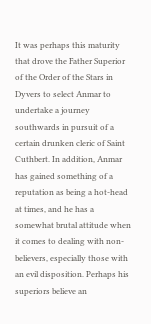It was perhaps this maturity that drove the Father Superior of the Order of the Stars in Dyvers to select Anmar to undertake a journey southwards in pursuit of a certain drunken cleric of Saint Cuthbert. In addition, Anmar has gained something of a reputation as being a hot-head at times, and he has a somewhat brutal attitude when it comes to dealing with non-believers, especially those with an evil disposition. Perhaps his superiors believe an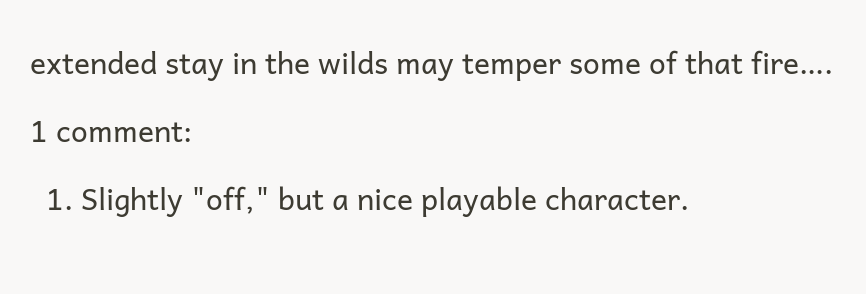extended stay in the wilds may temper some of that fire….

1 comment:

  1. Slightly "off," but a nice playable character.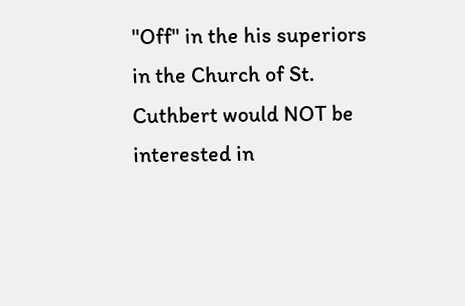"Off" in the his superiors in the Church of St. Cuthbert would NOT be interested in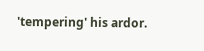'tempering' his ardor.